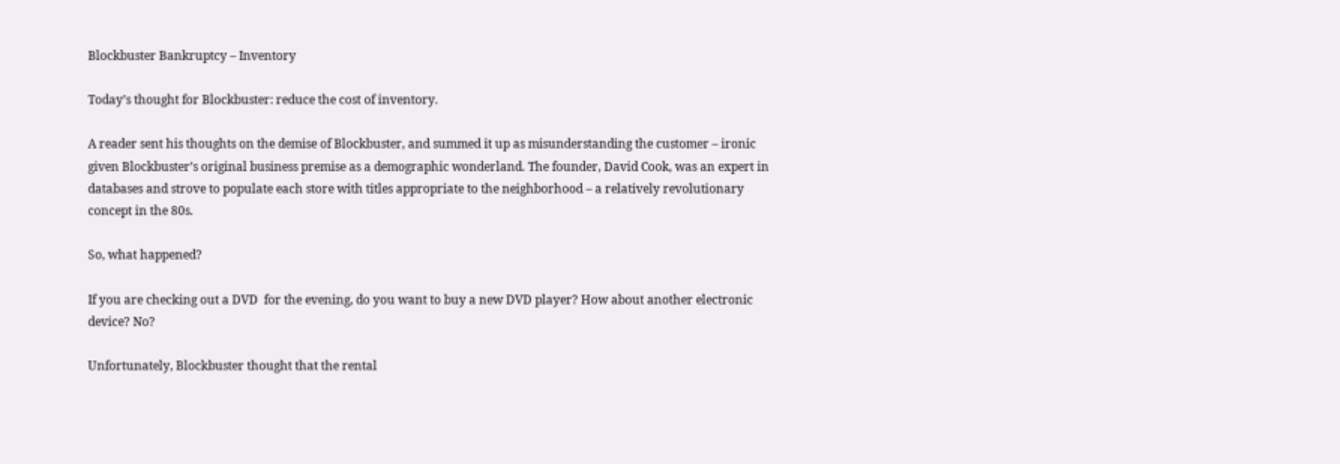Blockbuster Bankruptcy – Inventory

Today’s thought for Blockbuster: reduce the cost of inventory.

A reader sent his thoughts on the demise of Blockbuster, and summed it up as misunderstanding the customer – ironic given Blockbuster’s original business premise as a demographic wonderland. The founder, David Cook, was an expert in databases and strove to populate each store with titles appropriate to the neighborhood – a relatively revolutionary concept in the 80s.

So, what happened?

If you are checking out a DVD  for the evening, do you want to buy a new DVD player? How about another electronic device? No?

Unfortunately, Blockbuster thought that the rental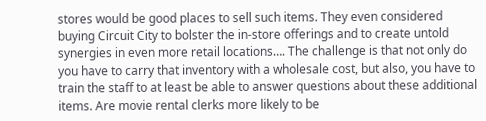stores would be good places to sell such items. They even considered buying Circuit City to bolster the in-store offerings and to create untold synergies in even more retail locations…. The challenge is that not only do you have to carry that inventory with a wholesale cost, but also, you have to train the staff to at least be able to answer questions about these additional items. Are movie rental clerks more likely to be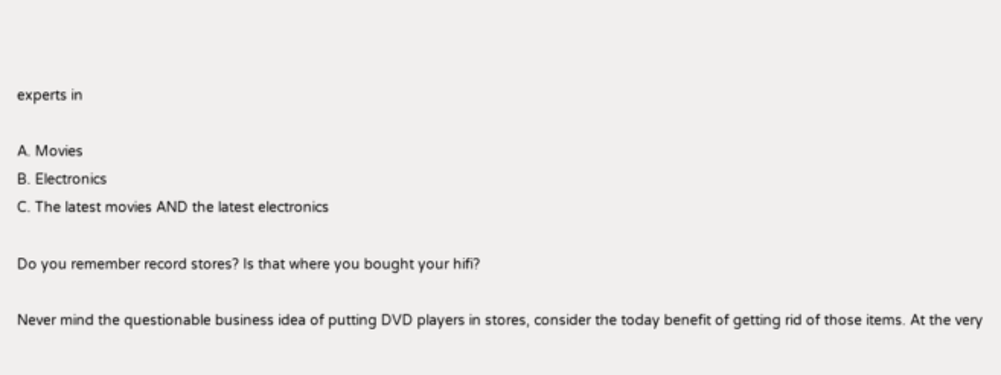experts in

A. Movies
B. Electronics
C. The latest movies AND the latest electronics

Do you remember record stores? Is that where you bought your hifi?

Never mind the questionable business idea of putting DVD players in stores, consider the today benefit of getting rid of those items. At the very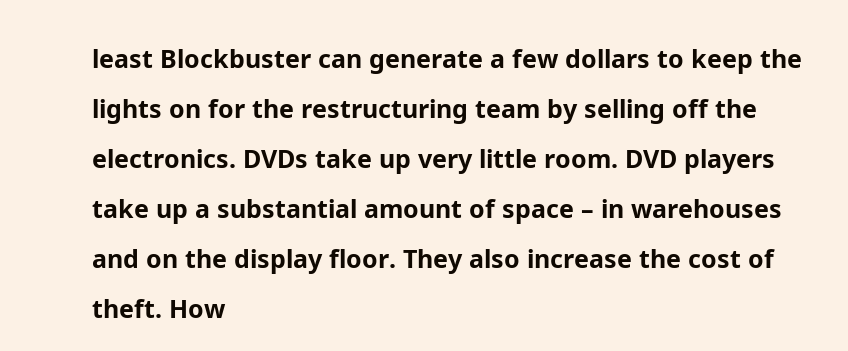least Blockbuster can generate a few dollars to keep the lights on for the restructuring team by selling off the electronics. DVDs take up very little room. DVD players take up a substantial amount of space – in warehouses and on the display floor. They also increase the cost of theft. How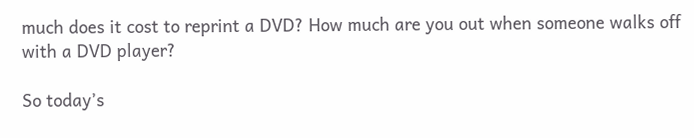much does it cost to reprint a DVD? How much are you out when someone walks off with a DVD player?

So today’s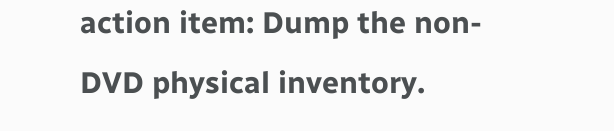action item: Dump the non-DVD physical inventory.